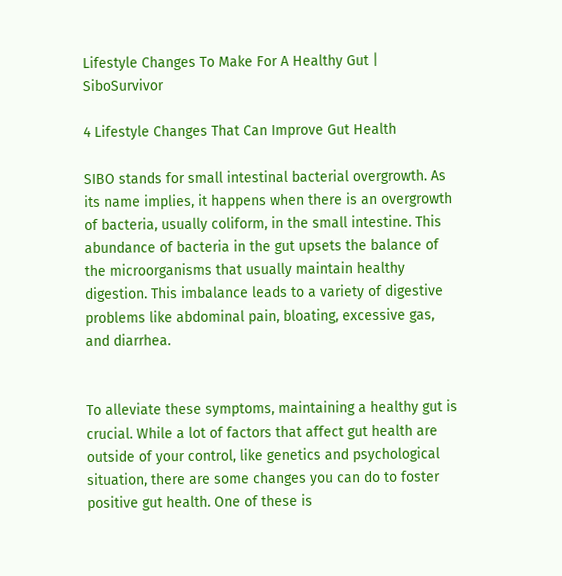Lifestyle Changes To Make For A Healthy Gut | SiboSurvivor

4 Lifestyle Changes That Can Improve Gut Health

SIBO stands for small intestinal bacterial overgrowth. As its name implies, it happens when there is an overgrowth of bacteria, usually coliform, in the small intestine. This abundance of bacteria in the gut upsets the balance of the microorganisms that usually maintain healthy digestion. This imbalance leads to a variety of digestive problems like abdominal pain, bloating, excessive gas, and diarrhea.


To alleviate these symptoms, maintaining a healthy gut is crucial. While a lot of factors that affect gut health are outside of your control, like genetics and psychological situation, there are some changes you can do to foster positive gut health. One of these is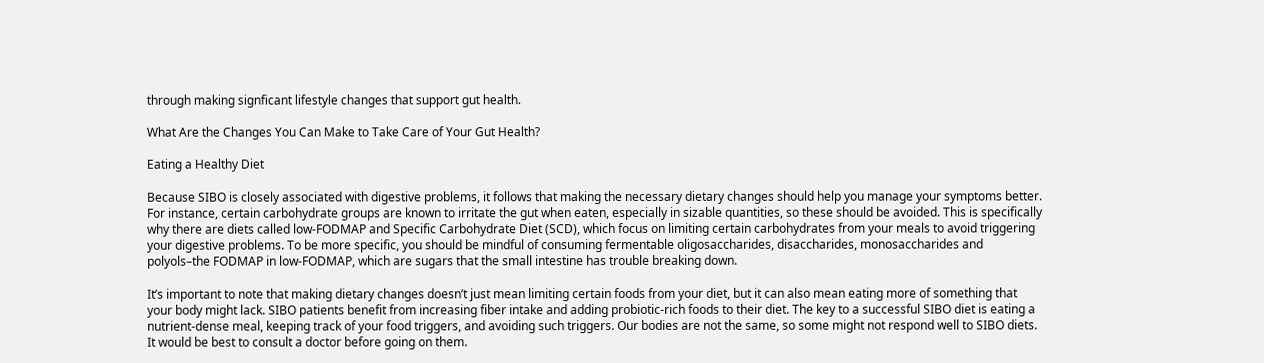through making signficant lifestyle changes that support gut health.

What Are the Changes You Can Make to Take Care of Your Gut Health?

Eating a Healthy Diet

Because SIBO is closely associated with digestive problems, it follows that making the necessary dietary changes should help you manage your symptoms better. For instance, certain carbohydrate groups are known to irritate the gut when eaten, especially in sizable quantities, so these should be avoided. This is specifically why there are diets called low-FODMAP and Specific Carbohydrate Diet (SCD), which focus on limiting certain carbohydrates from your meals to avoid triggering your digestive problems. To be more specific, you should be mindful of consuming fermentable oligosaccharides, disaccharides, monosaccharides and polyols–the FODMAP in low-FODMAP, which are sugars that the small intestine has trouble breaking down.

It’s important to note that making dietary changes doesn’t just mean limiting certain foods from your diet, but it can also mean eating more of something that your body might lack. SIBO patients benefit from increasing fiber intake and adding probiotic-rich foods to their diet. The key to a successful SIBO diet is eating a nutrient-dense meal, keeping track of your food triggers, and avoiding such triggers. Our bodies are not the same, so some might not respond well to SIBO diets. It would be best to consult a doctor before going on them.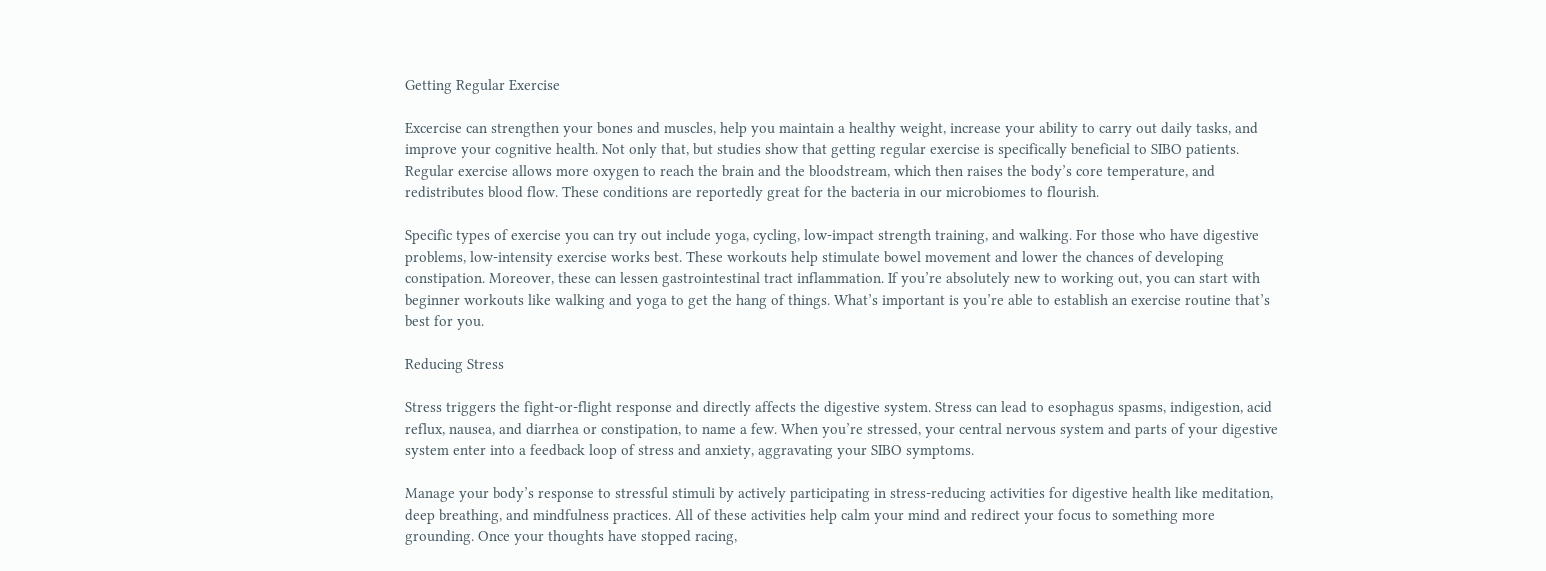Getting Regular Exercise

Excercise can strengthen your bones and muscles, help you maintain a healthy weight, increase your ability to carry out daily tasks, and improve your cognitive health. Not only that, but studies show that getting regular exercise is specifically beneficial to SIBO patients. Regular exercise allows more oxygen to reach the brain and the bloodstream, which then raises the body’s core temperature, and redistributes blood flow. These conditions are reportedly great for the bacteria in our microbiomes to flourish.

Specific types of exercise you can try out include yoga, cycling, low-impact strength training, and walking. For those who have digestive problems, low-intensity exercise works best. These workouts help stimulate bowel movement and lower the chances of developing constipation. Moreover, these can lessen gastrointestinal tract inflammation. If you’re absolutely new to working out, you can start with beginner workouts like walking and yoga to get the hang of things. What’s important is you’re able to establish an exercise routine that’s best for you.

Reducing Stress

Stress triggers the fight-or-flight response and directly affects the digestive system. Stress can lead to esophagus spasms, indigestion, acid reflux, nausea, and diarrhea or constipation, to name a few. When you’re stressed, your central nervous system and parts of your digestive system enter into a feedback loop of stress and anxiety, aggravating your SIBO symptoms.

Manage your body’s response to stressful stimuli by actively participating in stress-reducing activities for digestive health like meditation, deep breathing, and mindfulness practices. All of these activities help calm your mind and redirect your focus to something more grounding. Once your thoughts have stopped racing,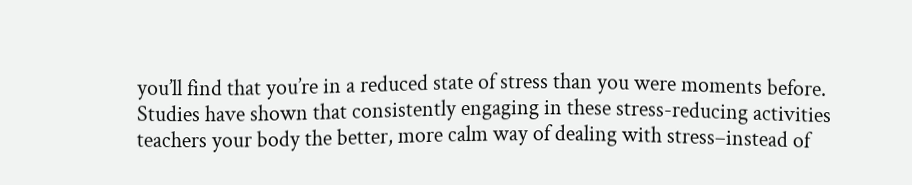you’ll find that you’re in a reduced state of stress than you were moments before. Studies have shown that consistently engaging in these stress-reducing activities teachers your body the better, more calm way of dealing with stress–instead of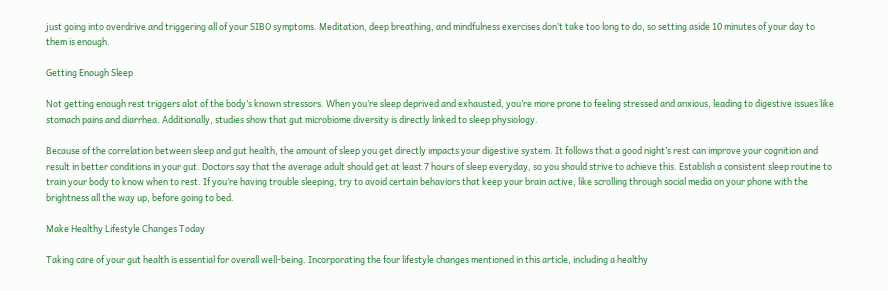just going into overdrive and triggering all of your SIBO symptoms. Meditation, deep breathing, and mindfulness exercises don’t take too long to do, so setting aside 10 minutes of your day to them is enough.

Getting Enough Sleep

Not getting enough rest triggers alot of the body’s known stressors. When you’re sleep deprived and exhausted, you’re more prone to feeling stressed and anxious, leading to digestive issues like stomach pains and diarrhea. Additionally, studies show that gut microbiome diversity is directly linked to sleep physiology.

Because of the correlation between sleep and gut health, the amount of sleep you get directly impacts your digestive system. It follows that a good night’s rest can improve your cognition and result in better conditions in your gut. Doctors say that the average adult should get at least 7 hours of sleep everyday, so you should strive to achieve this. Establish a consistent sleep routine to train your body to know when to rest. If you’re having trouble sleeping, try to avoid certain behaviors that keep your brain active, like scrolling through social media on your phone with the brightness all the way up, before going to bed.

Make Healthy Lifestyle Changes Today

Taking care of your gut health is essential for overall well-being. Incorporating the four lifestyle changes mentioned in this article, including a healthy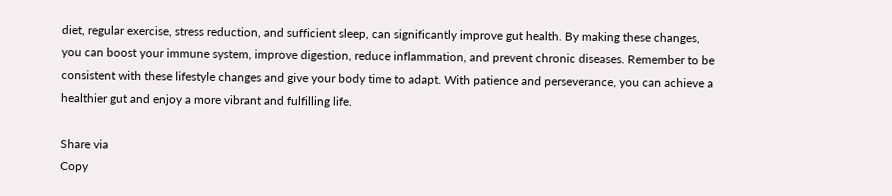diet, regular exercise, stress reduction, and sufficient sleep, can significantly improve gut health. By making these changes, you can boost your immune system, improve digestion, reduce inflammation, and prevent chronic diseases. Remember to be consistent with these lifestyle changes and give your body time to adapt. With patience and perseverance, you can achieve a healthier gut and enjoy a more vibrant and fulfilling life.

Share via
Copy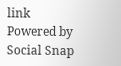link
Powered by Social Snap